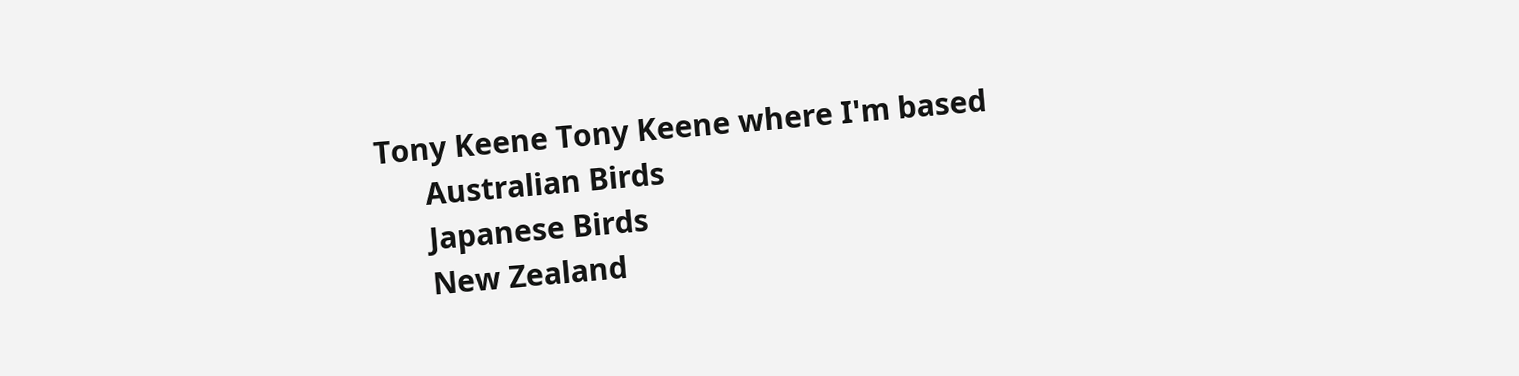Tony Keene Tony Keene where I'm based
      Australian Birds
      Japanese Birds
      New Zealand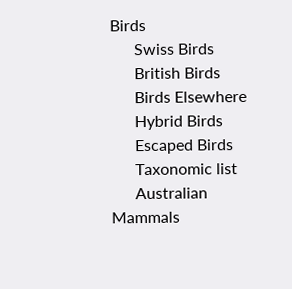Birds
      Swiss Birds
      British Birds
      Birds Elsewhere
      Hybrid Birds
      Escaped Birds
      Taxonomic list
      Australian Mammals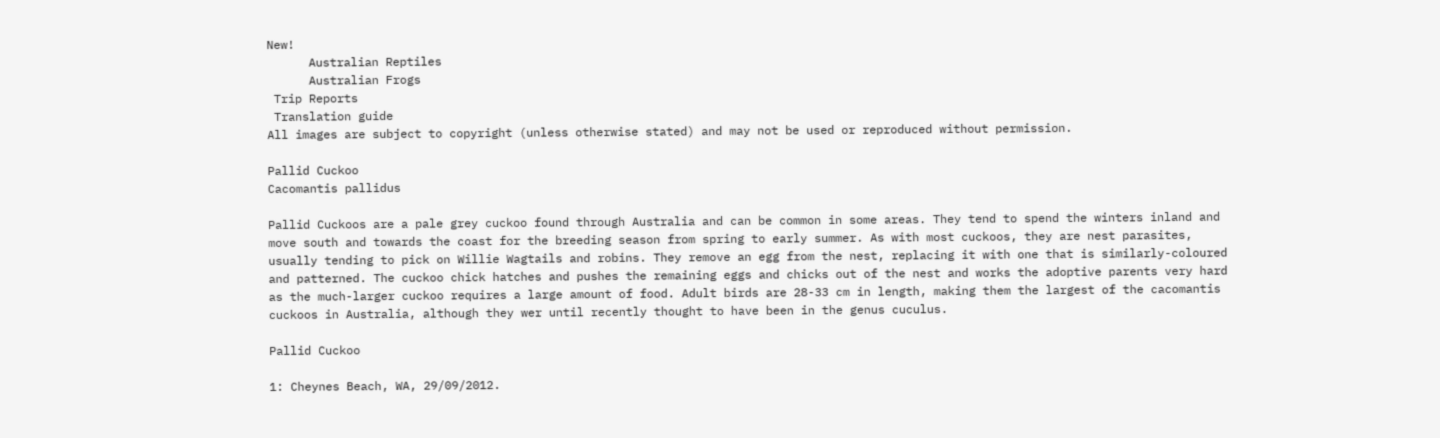New!
      Australian Reptiles
      Australian Frogs
 Trip Reports
 Translation guide
All images are subject to copyright (unless otherwise stated) and may not be used or reproduced without permission.

Pallid Cuckoo
Cacomantis pallidus

Pallid Cuckoos are a pale grey cuckoo found through Australia and can be common in some areas. They tend to spend the winters inland and move south and towards the coast for the breeding season from spring to early summer. As with most cuckoos, they are nest parasites, usually tending to pick on Willie Wagtails and robins. They remove an egg from the nest, replacing it with one that is similarly-coloured and patterned. The cuckoo chick hatches and pushes the remaining eggs and chicks out of the nest and works the adoptive parents very hard as the much-larger cuckoo requires a large amount of food. Adult birds are 28-33 cm in length, making them the largest of the cacomantis cuckoos in Australia, although they wer until recently thought to have been in the genus cuculus.

Pallid Cuckoo

1: Cheynes Beach, WA, 29/09/2012.